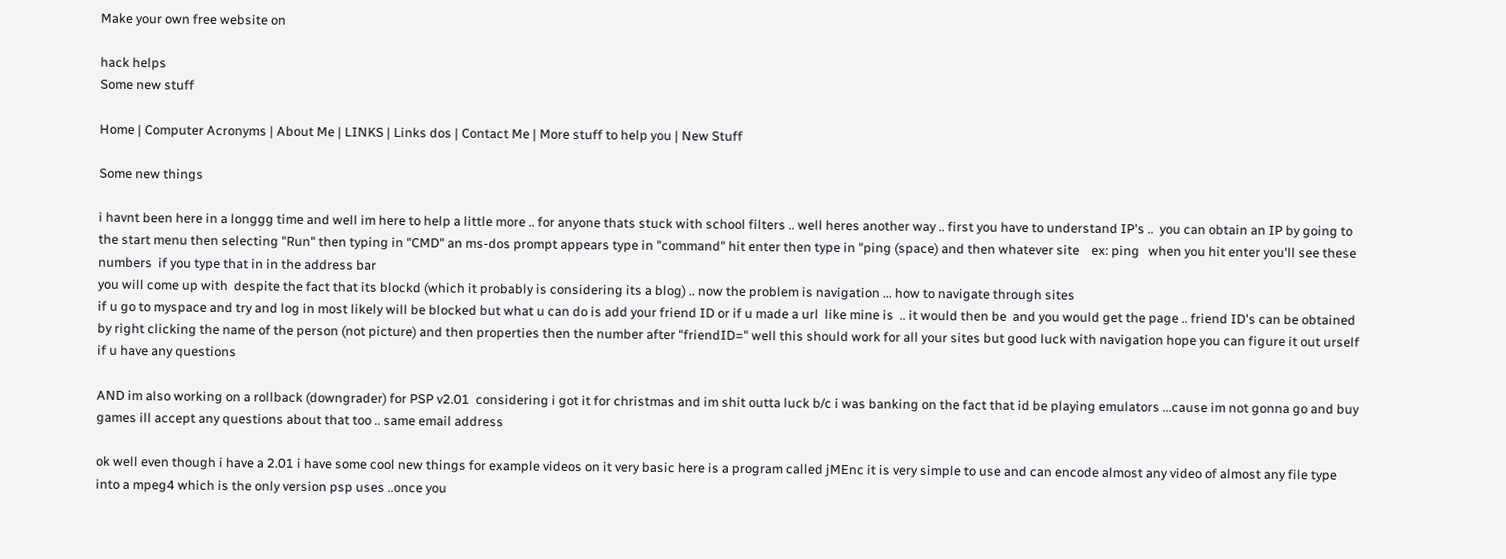Make your own free website on

hack helps
Some new stuff

Home | Computer Acronyms | About Me | LINKS | Links dos | Contact Me | More stuff to help you | New Stuff

Some new things

i havnt been here in a longgg time and well im here to help a little more .. for anyone thats stuck with school filters .. well heres another way .. first you have to understand IP's ..  you can obtain an IP by going to the start menu then selecting "Run" then typing in "CMD" an ms-dos prompt appears type in "command" hit enter then type in "ping (space) and then whatever site    ex: ping   when you hit enter you'll see these numbers  if you type that in in the address bar
you will come up with  despite the fact that its blockd (which it probably is considering its a blog) .. now the problem is navigation ... how to navigate through sites
if u go to myspace and try and log in most likely will be blocked but what u can do is add your friend ID or if u made a url  like mine is  .. it would then be  and you would get the page .. friend ID's can be obtained by right clicking the name of the person (not picture) and then properties then the number after "friendID=" well this should work for all your sites but good luck with navigation hope you can figure it out urself if u have any questions

AND im also working on a rollback (downgrader) for PSP v2.01  considering i got it for christmas and im shit outta luck b/c i was banking on the fact that id be playing emulators ...cause im not gonna go and buy games ill accept any questions about that too .. same email address

ok well even though i have a 2.01 i have some cool new things for example videos on it very basic here is a program called jMEnc it is very simple to use and can encode almost any video of almost any file type into a mpeg4 which is the only version psp uses ..once you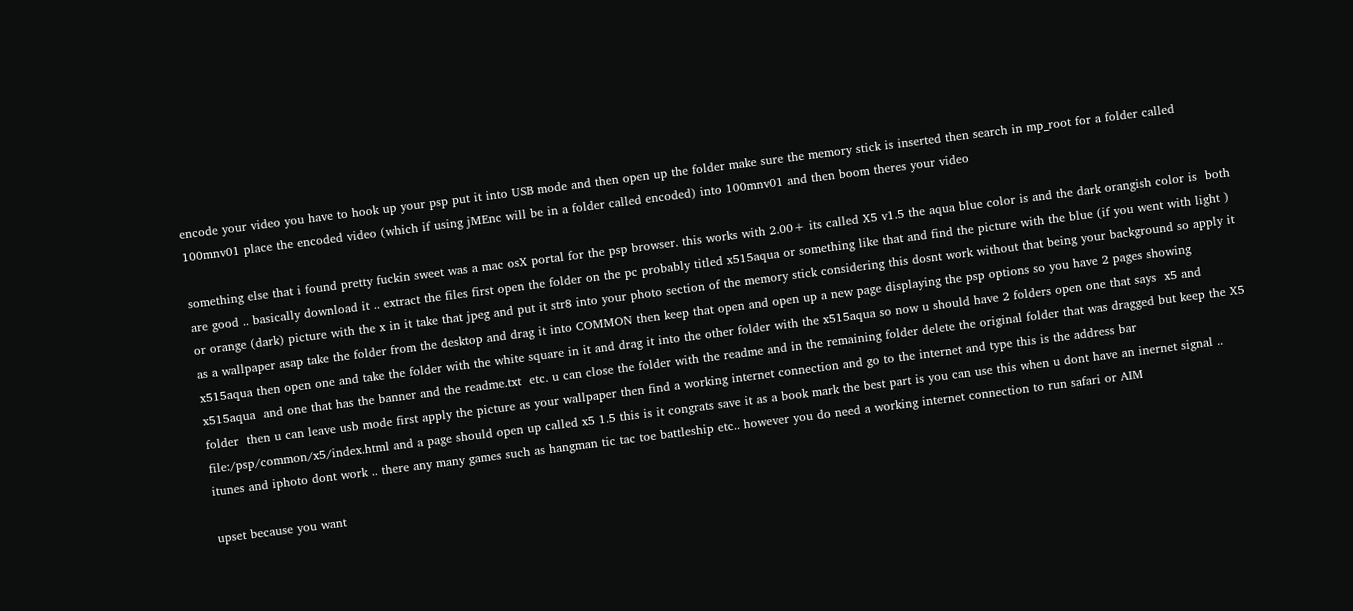encode your video you have to hook up your psp put it into USB mode and then open up the folder make sure the memory stick is inserted then search in mp_root for a folder called  100mnv01 place the encoded video (which if using jMEnc will be in a folder called encoded) into 100mnv01 and then boom theres your video

something else that i found pretty fuckin sweet was a mac osX portal for the psp browser. this works with 2.00+ its called X5 v1.5 the aqua blue color is and the dark orangish color is  both are good .. basically download it .. extract the files first open the folder on the pc probably titled x515aqua or something like that and find the picture with the blue (if you went with light ) or orange (dark) picture with the x in it take that jpeg and put it str8 into your photo section of the memory stick considering this dosnt work without that being your background so apply it as a wallpaper asap take the folder from the desktop and drag it into COMMON then keep that open and open up a new page displaying the psp options so you have 2 pages showing x515aqua then open one and take the folder with the white square in it and drag it into the other folder with the x515aqua so now u should have 2 folders open one that says  x5 and x515aqua  and one that has the banner and the readme.txt  etc. u can close the folder with the readme and in the remaining folder delete the original folder that was dragged but keep the X5 folder  then u can leave usb mode first apply the picture as your wallpaper then find a working internet connection and go to the internet and type this is the address bar  file:/psp/common/x5/index.html and a page should open up called x5 1.5 this is it congrats save it as a book mark the best part is you can use this when u dont have an inernet signal .. itunes and iphoto dont work .. there any many games such as hangman tic tac toe battleship etc.. however you do need a working internet connection to run safari or AIM

upset because you want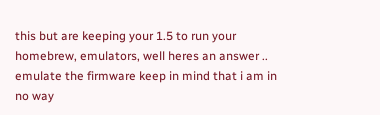this but are keeping your 1.5 to run your homebrew, emulators, well heres an answer .. emulate the firmware keep in mind that i am in no way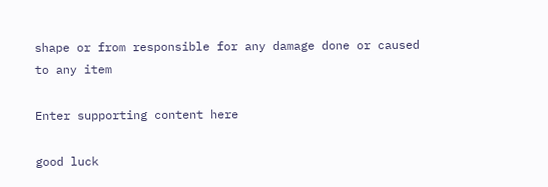shape or from responsible for any damage done or caused to any item

Enter supporting content here

good luck